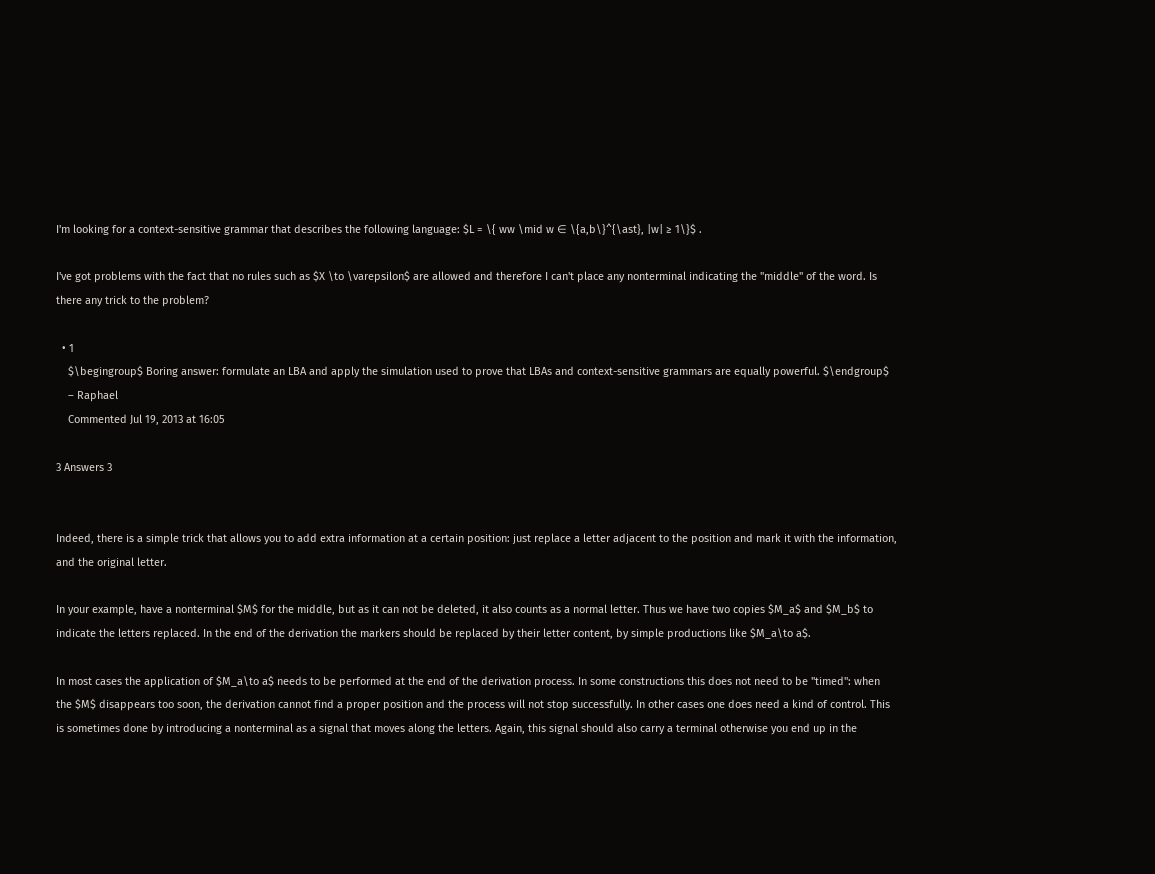I'm looking for a context-sensitive grammar that describes the following language: $L = \{ ww \mid w ∈ \{a,b\}^{\ast}, |w| ≥ 1\}$ .

I've got problems with the fact that no rules such as $X \to \varepsilon$ are allowed and therefore I can't place any nonterminal indicating the "middle" of the word. Is there any trick to the problem?

  • 1
    $\begingroup$ Boring answer: formulate an LBA and apply the simulation used to prove that LBAs and context-sensitive grammars are equally powerful. $\endgroup$
    – Raphael
    Commented Jul 19, 2013 at 16:05

3 Answers 3


Indeed, there is a simple trick that allows you to add extra information at a certain position: just replace a letter adjacent to the position and mark it with the information, and the original letter.

In your example, have a nonterminal $M$ for the middle, but as it can not be deleted, it also counts as a normal letter. Thus we have two copies $M_a$ and $M_b$ to indicate the letters replaced. In the end of the derivation the markers should be replaced by their letter content, by simple productions like $M_a\to a$.

In most cases the application of $M_a\to a$ needs to be performed at the end of the derivation process. In some constructions this does not need to be "timed": when the $M$ disappears too soon, the derivation cannot find a proper position and the process will not stop successfully. In other cases one does need a kind of control. This is sometimes done by introducing a nonterminal as a signal that moves along the letters. Again, this signal should also carry a terminal otherwise you end up in the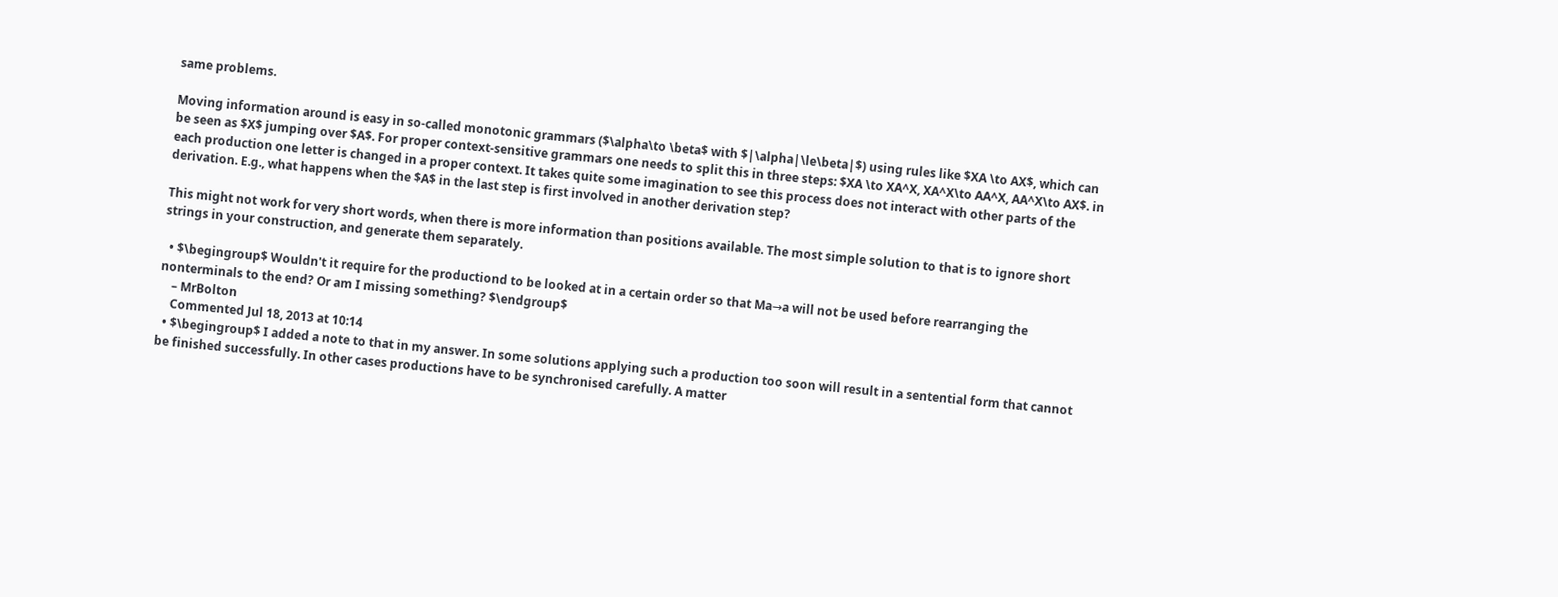same problems.

Moving information around is easy in so-called monotonic grammars ($\alpha\to \beta$ with $|\alpha|\le\beta|$) using rules like $XA \to AX$, which can be seen as $X$ jumping over $A$. For proper context-sensitive grammars one needs to split this in three steps: $XA \to XA^X, XA^X\to AA^X, AA^X\to AX$. in each production one letter is changed in a proper context. It takes quite some imagination to see this process does not interact with other parts of the derivation. E.g., what happens when the $A$ in the last step is first involved in another derivation step?

This might not work for very short words, when there is more information than positions available. The most simple solution to that is to ignore short strings in your construction, and generate them separately.

  • $\begingroup$ Wouldn't it require for the productiond to be looked at in a certain order so that Ma→a will not be used before rearranging the nonterminals to the end? Or am I missing something? $\endgroup$
    – MrBolton
    Commented Jul 18, 2013 at 10:14
  • $\begingroup$ I added a note to that in my answer. In some solutions applying such a production too soon will result in a sentential form that cannot be finished successfully. In other cases productions have to be synchronised carefully. A matter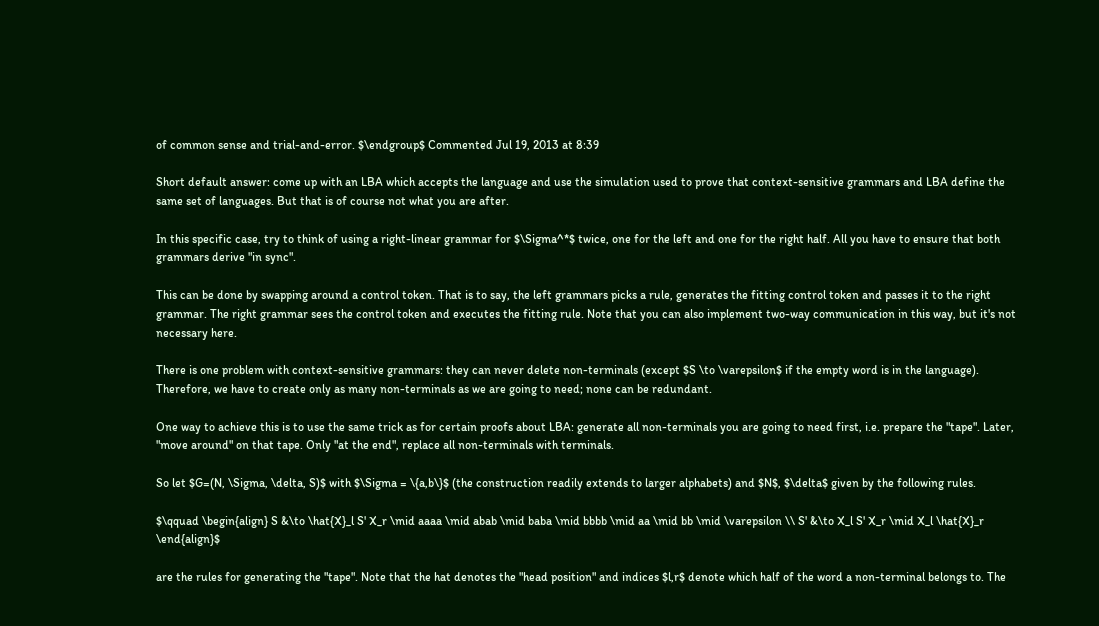of common sense and trial-and-error. $\endgroup$ Commented Jul 19, 2013 at 8:39

Short default answer: come up with an LBA which accepts the language and use the simulation used to prove that context-sensitive grammars and LBA define the same set of languages. But that is of course not what you are after.

In this specific case, try to think of using a right-linear grammar for $\Sigma^*$ twice, one for the left and one for the right half. All you have to ensure that both grammars derive "in sync".

This can be done by swapping around a control token. That is to say, the left grammars picks a rule, generates the fitting control token and passes it to the right grammar. The right grammar sees the control token and executes the fitting rule. Note that you can also implement two-way communication in this way, but it's not necessary here.

There is one problem with context-sensitive grammars: they can never delete non-terminals (except $S \to \varepsilon$ if the empty word is in the language). Therefore, we have to create only as many non-terminals as we are going to need; none can be redundant.

One way to achieve this is to use the same trick as for certain proofs about LBA: generate all non-terminals you are going to need first, i.e. prepare the "tape". Later, "move around" on that tape. Only "at the end", replace all non-terminals with terminals.

So let $G=(N, \Sigma, \delta, S)$ with $\Sigma = \{a,b\}$ (the construction readily extends to larger alphabets) and $N$, $\delta$ given by the following rules.

$\qquad \begin{align} S &\to \hat{X}_l S' X_r \mid aaaa \mid abab \mid baba \mid bbbb \mid aa \mid bb \mid \varepsilon \\ S' &\to X_l S' X_r \mid X_l \hat{X}_r \end{align}$

are the rules for generating the "tape". Note that the hat denotes the "head position" and indices $l,r$ denote which half of the word a non-terminal belongs to. The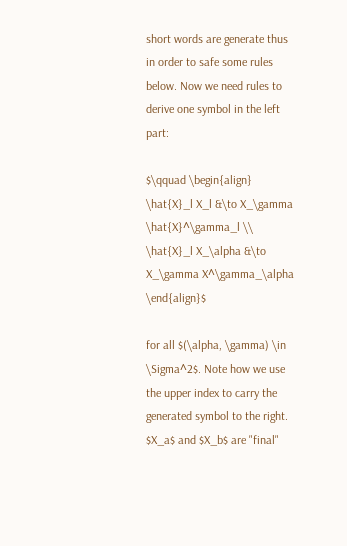short words are generate thus in order to safe some rules below. Now we need rules to derive one symbol in the left part:

$\qquad \begin{align} \hat{X}_l X_l &\to X_\gamma \hat{X}^\gamma_l \\ \hat{X}_l X_\alpha &\to X_\gamma X^\gamma_\alpha \end{align}$

for all $(\alpha, \gamma) \in \Sigma^2$. Note how we use the upper index to carry the generated symbol to the right. $X_a$ and $X_b$ are "final"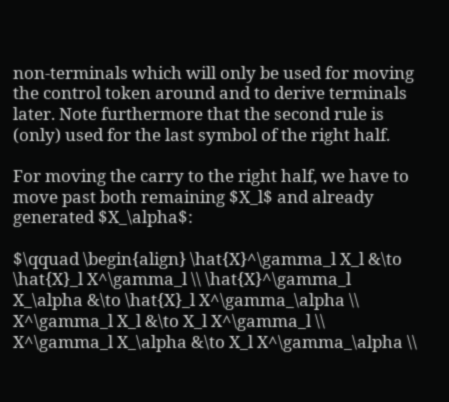non-terminals which will only be used for moving the control token around and to derive terminals later. Note furthermore that the second rule is (only) used for the last symbol of the right half.

For moving the carry to the right half, we have to move past both remaining $X_l$ and already generated $X_\alpha$:

$\qquad \begin{align} \hat{X}^\gamma_l X_l &\to \hat{X}_l X^\gamma_l \\ \hat{X}^\gamma_l X_\alpha &\to \hat{X}_l X^\gamma_\alpha \\ X^\gamma_l X_l &\to X_l X^\gamma_l \\ X^\gamma_l X_\alpha &\to X_l X^\gamma_\alpha \\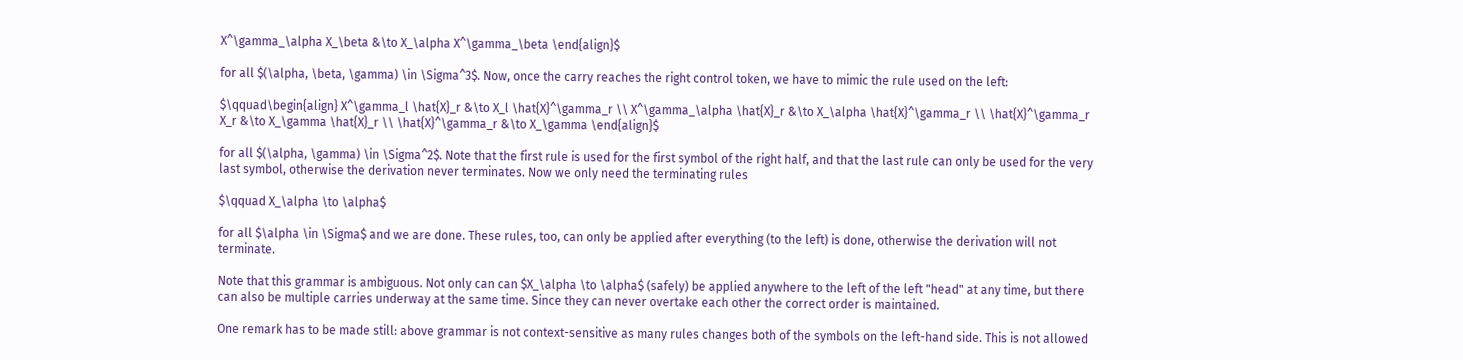X^\gamma_\alpha X_\beta &\to X_\alpha X^\gamma_\beta \end{align}$

for all $(\alpha, \beta, \gamma) \in \Sigma^3$. Now, once the carry reaches the right control token, we have to mimic the rule used on the left:

$\qquad\begin{align} X^\gamma_l \hat{X}_r &\to X_l \hat{X}^\gamma_r \\ X^\gamma_\alpha \hat{X}_r &\to X_\alpha \hat{X}^\gamma_r \\ \hat{X}^\gamma_r X_r &\to X_\gamma \hat{X}_r \\ \hat{X}^\gamma_r &\to X_\gamma \end{align}$

for all $(\alpha, \gamma) \in \Sigma^2$. Note that the first rule is used for the first symbol of the right half, and that the last rule can only be used for the very last symbol, otherwise the derivation never terminates. Now we only need the terminating rules

$\qquad X_\alpha \to \alpha$

for all $\alpha \in \Sigma$ and we are done. These rules, too, can only be applied after everything (to the left) is done, otherwise the derivation will not terminate.

Note that this grammar is ambiguous. Not only can can $X_\alpha \to \alpha$ (safely) be applied anywhere to the left of the left "head" at any time, but there can also be multiple carries underway at the same time. Since they can never overtake each other the correct order is maintained.

One remark has to be made still: above grammar is not context-sensitive as many rules changes both of the symbols on the left-hand side. This is not allowed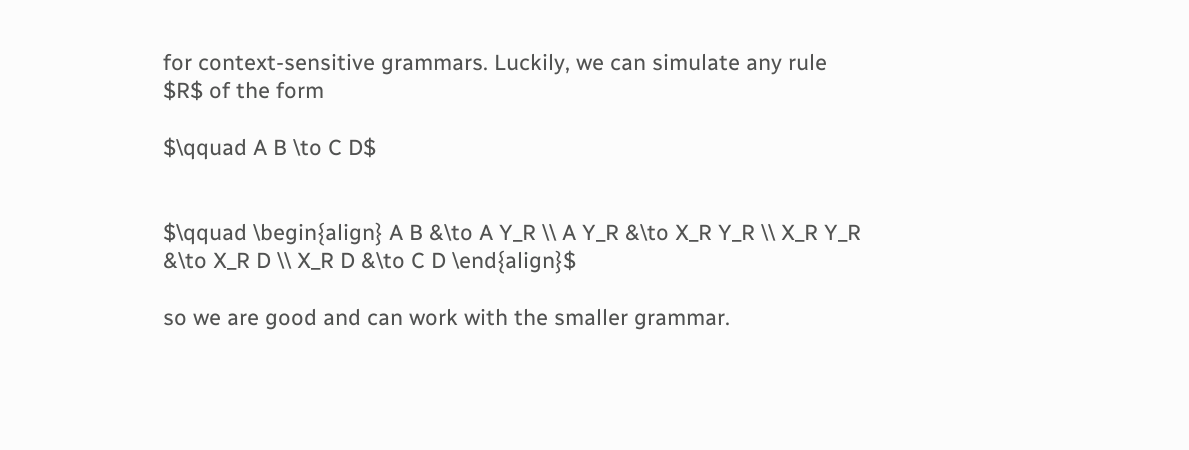for context-sensitive grammars. Luckily, we can simulate any rule $R$ of the form

$\qquad A B \to C D$


$\qquad \begin{align} A B &\to A Y_R \\ A Y_R &\to X_R Y_R \\ X_R Y_R &\to X_R D \\ X_R D &\to C D \end{align}$

so we are good and can work with the smaller grammar.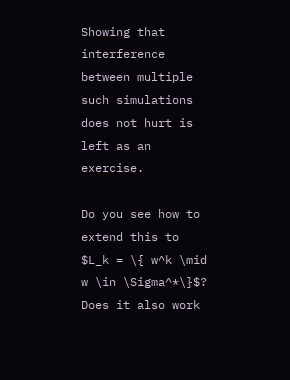Showing that interference between multiple such simulations does not hurt is left as an exercise.

Do you see how to extend this to $L_k = \{ w^k \mid w \in \Sigma^*\}$? Does it also work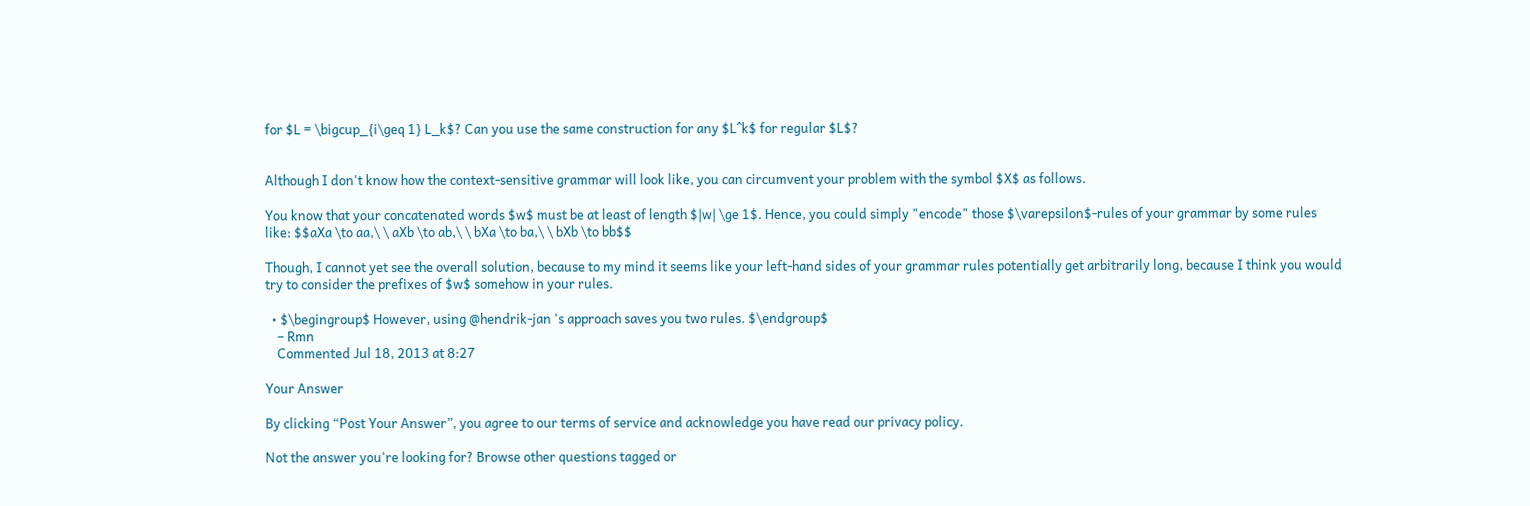for $L = \bigcup_{i\geq 1} L_k$? Can you use the same construction for any $L^k$ for regular $L$?


Although I don't know how the context-sensitive grammar will look like, you can circumvent your problem with the symbol $X$ as follows.

You know that your concatenated words $w$ must be at least of length $|w| \ge 1$. Hence, you could simply "encode" those $\varepsilon$-rules of your grammar by some rules like: $$aXa \to aa,\ \ aXb \to ab,\ \ bXa \to ba,\ \ bXb \to bb$$

Though, I cannot yet see the overall solution, because to my mind it seems like your left-hand sides of your grammar rules potentially get arbitrarily long, because I think you would try to consider the prefixes of $w$ somehow in your rules.

  • $\begingroup$ However, using @hendrik-jan 's approach saves you two rules. $\endgroup$
    – Rmn
    Commented Jul 18, 2013 at 8:27

Your Answer

By clicking “Post Your Answer”, you agree to our terms of service and acknowledge you have read our privacy policy.

Not the answer you're looking for? Browse other questions tagged or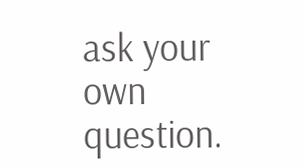ask your own question.